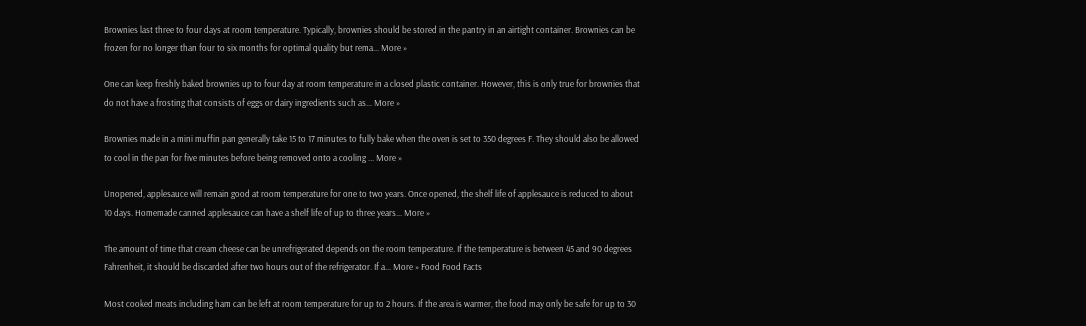Brownies last three to four days at room temperature. Typically, brownies should be stored in the pantry in an airtight container. Brownies can be frozen for no longer than four to six months for optimal quality but rema... More »

One can keep freshly baked brownies up to four day at room temperature in a closed plastic container. However, this is only true for brownies that do not have a frosting that consists of eggs or dairy ingredients such as... More »

Brownies made in a mini muffin pan generally take 15 to 17 minutes to fully bake when the oven is set to 350 degrees F. They should also be allowed to cool in the pan for five minutes before being removed onto a cooling ... More »

Unopened, applesauce will remain good at room temperature for one to two years. Once opened, the shelf life of applesauce is reduced to about 10 days. Homemade canned applesauce can have a shelf life of up to three years... More »

The amount of time that cream cheese can be unrefrigerated depends on the room temperature. If the temperature is between 45 and 90 degrees Fahrenheit, it should be discarded after two hours out of the refrigerator. If a... More » Food Food Facts

Most cooked meats including ham can be left at room temperature for up to 2 hours. If the area is warmer, the food may only be safe for up to 30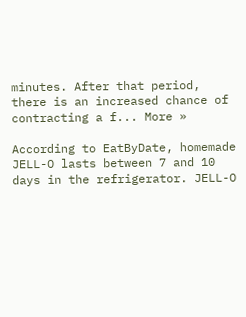minutes. After that period, there is an increased chance of contracting a f... More »

According to EatByDate, homemade JELL-O lasts between 7 and 10 days in the refrigerator. JELL-O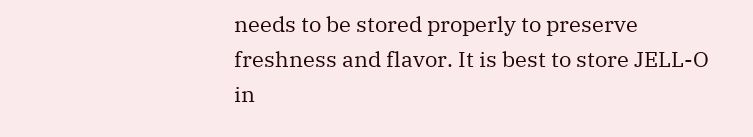needs to be stored properly to preserve freshness and flavor. It is best to store JELL-O in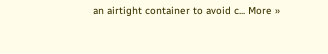an airtight container to avoid c... More »